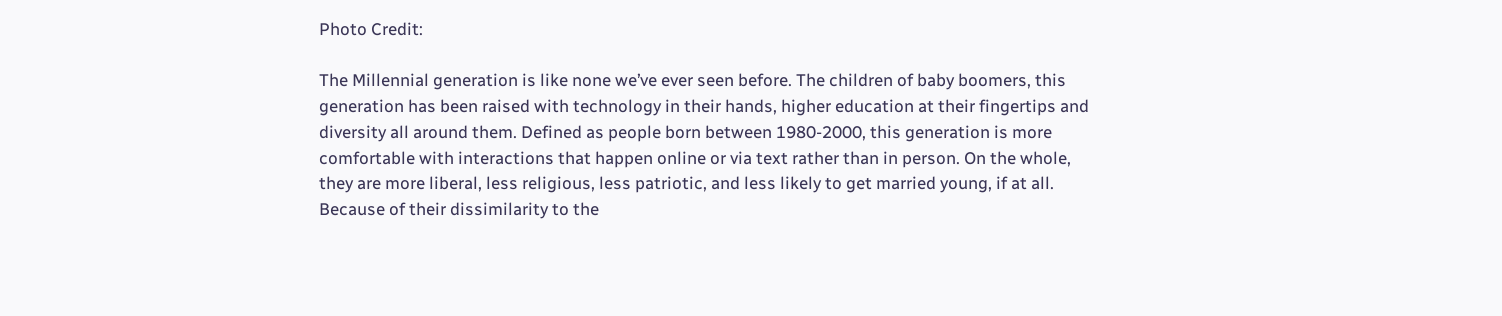Photo Credit:

The Millennial generation is like none we’ve ever seen before. The children of baby boomers, this generation has been raised with technology in their hands, higher education at their fingertips and diversity all around them. Defined as people born between 1980-2000, this generation is more comfortable with interactions that happen online or via text rather than in person. On the whole, they are more liberal, less religious, less patriotic, and less likely to get married young, if at all. Because of their dissimilarity to the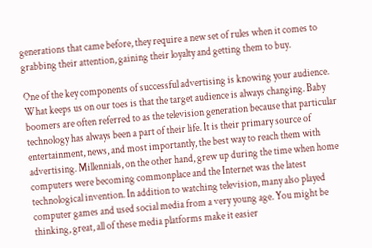generations that came before, they require a new set of rules when it comes to grabbing their attention, gaining their loyalty and getting them to buy.

One of the key components of successful advertising is knowing your audience. What keeps us on our toes is that the target audience is always changing. Baby boomers are often referred to as the television generation because that particular technology has always been a part of their life. It is their primary source of entertainment, news, and most importantly, the best way to reach them with advertising. Millennials, on the other hand, grew up during the time when home computers were becoming commonplace and the Internet was the latest technological invention. In addition to watching television, many also played computer games and used social media from a very young age. You might be thinking, great, all of these media platforms make it easier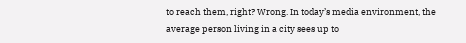to reach them, right? Wrong. In today’s media environment, the average person living in a city sees up to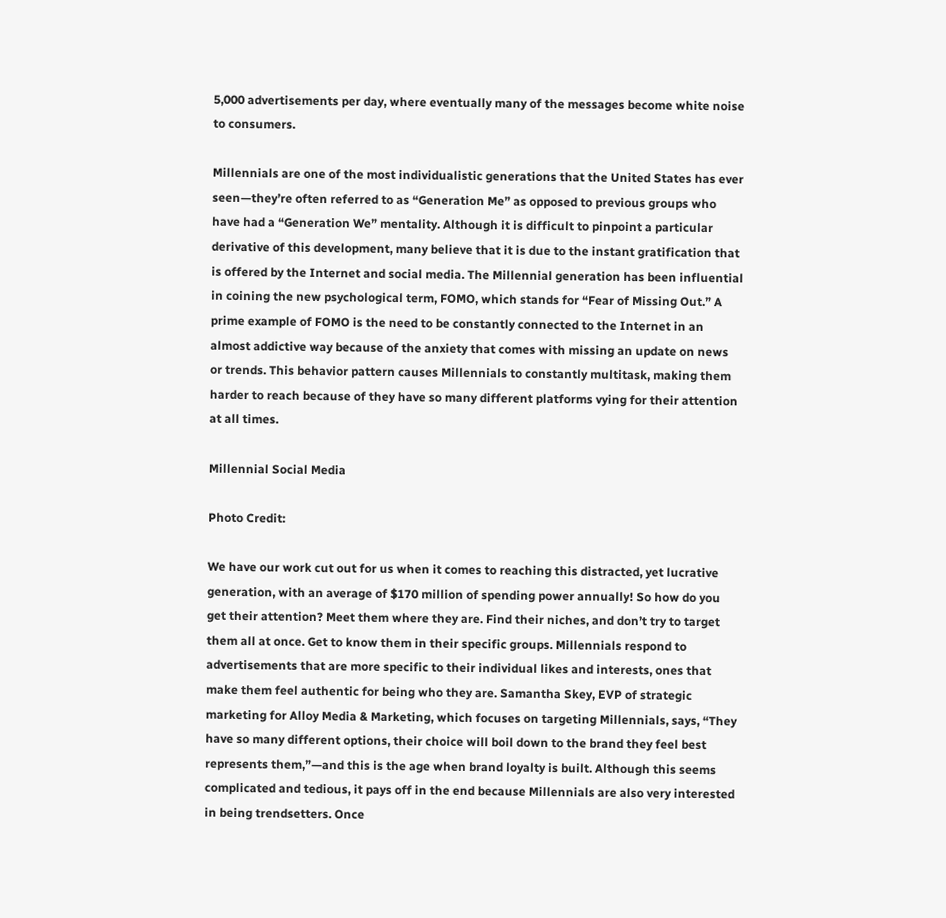5,000 advertisements per day, where eventually many of the messages become white noise to consumers.

Millennials are one of the most individualistic generations that the United States has ever seen—they’re often referred to as “Generation Me” as opposed to previous groups who have had a “Generation We” mentality. Although it is difficult to pinpoint a particular derivative of this development, many believe that it is due to the instant gratification that is offered by the Internet and social media. The Millennial generation has been influential in coining the new psychological term, FOMO, which stands for “Fear of Missing Out.” A prime example of FOMO is the need to be constantly connected to the Internet in an almost addictive way because of the anxiety that comes with missing an update on news or trends. This behavior pattern causes Millennials to constantly multitask, making them harder to reach because of they have so many different platforms vying for their attention at all times.

Millennial Social Media

Photo Credit:

We have our work cut out for us when it comes to reaching this distracted, yet lucrative generation, with an average of $170 million of spending power annually! So how do you get their attention? Meet them where they are. Find their niches, and don’t try to target them all at once. Get to know them in their specific groups. Millennials respond to advertisements that are more specific to their individual likes and interests, ones that make them feel authentic for being who they are. Samantha Skey, EVP of strategic marketing for Alloy Media & Marketing, which focuses on targeting Millennials, says, “They have so many different options, their choice will boil down to the brand they feel best represents them,”—and this is the age when brand loyalty is built. Although this seems complicated and tedious, it pays off in the end because Millennials are also very interested in being trendsetters. Once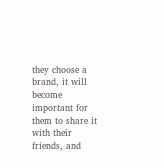they choose a brand, it will become important for them to share it with their friends, and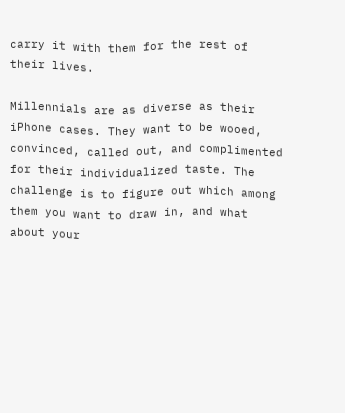carry it with them for the rest of their lives.

Millennials are as diverse as their iPhone cases. They want to be wooed, convinced, called out, and complimented for their individualized taste. The challenge is to figure out which among them you want to draw in, and what about your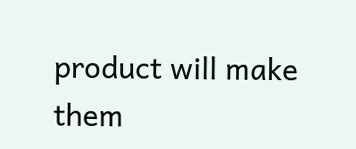product will make them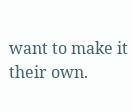want to make it their own.